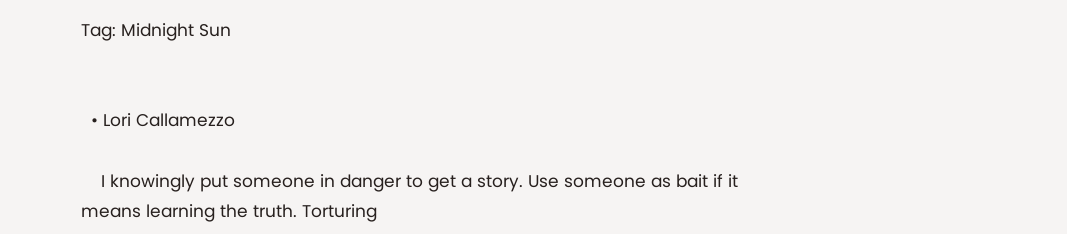Tag: Midnight Sun


  • Lori Callamezzo

    I knowingly put someone in danger to get a story. Use someone as bait if it means learning the truth. Torturing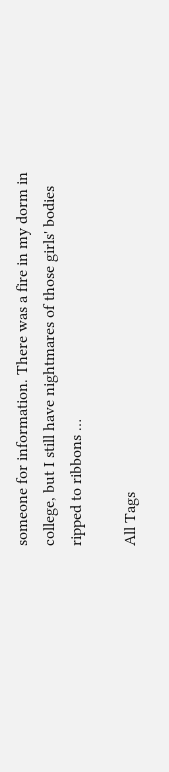someone for information. There was a fire in my dorm in college, but I still have nightmares of those girls' bodies ripped to ribbons …

All Tags